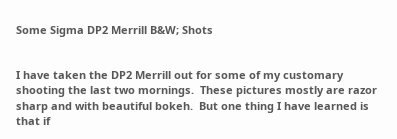Some Sigma DP2 Merrill B&W; Shots


I have taken the DP2 Merrill out for some of my customary shooting the last two mornings.  These pictures mostly are razor sharp and with beautiful bokeh.  But one thing I have learned is that if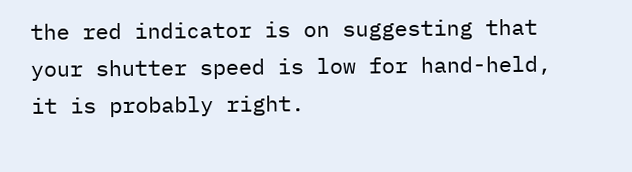the red indicator is on suggesting that your shutter speed is low for hand-held, it is probably right.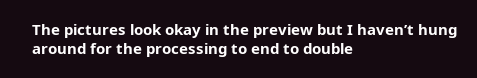The pictures look okay in the preview but I haven’t hung around for the processing to end to double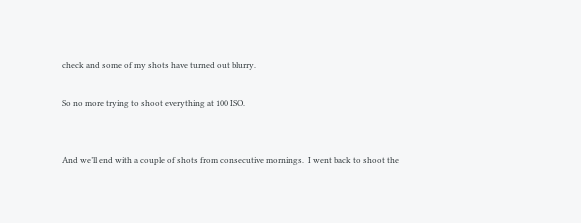check and some of my shots have turned out blurry.

So no more trying to shoot everything at 100 ISO.


And we’ll end with a couple of shots from consecutive mornings.  I went back to shoot the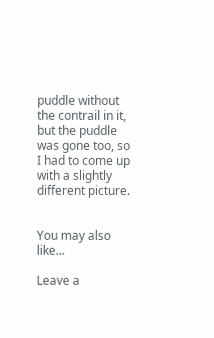puddle without the contrail in it, but the puddle was gone too, so I had to come up with a slightly different picture.


You may also like...

Leave a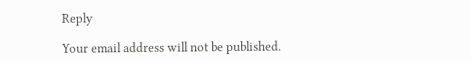Reply

Your email address will not be published.